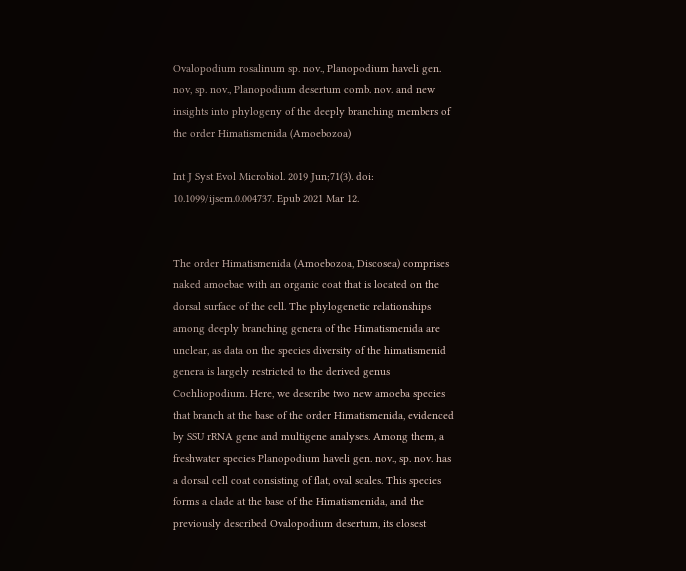Ovalopodium rosalinum sp. nov., Planopodium haveli gen. nov, sp. nov., Planopodium desertum comb. nov. and new insights into phylogeny of the deeply branching members of the order Himatismenida (Amoebozoa)

Int J Syst Evol Microbiol. 2019 Jun;71(3). doi: 10.1099/ijsem.0.004737. Epub 2021 Mar 12.


The order Himatismenida (Amoebozoa, Discosea) comprises naked amoebae with an organic coat that is located on the dorsal surface of the cell. The phylogenetic relationships among deeply branching genera of the Himatismenida are unclear, as data on the species diversity of the himatismenid genera is largely restricted to the derived genus Cochliopodium. Here, we describe two new amoeba species that branch at the base of the order Himatismenida, evidenced by SSU rRNA gene and multigene analyses. Among them, a freshwater species Planopodium haveli gen. nov., sp. nov. has a dorsal cell coat consisting of flat, oval scales. This species forms a clade at the base of the Himatismenida, and the previously described Ovalopodium desertum, its closest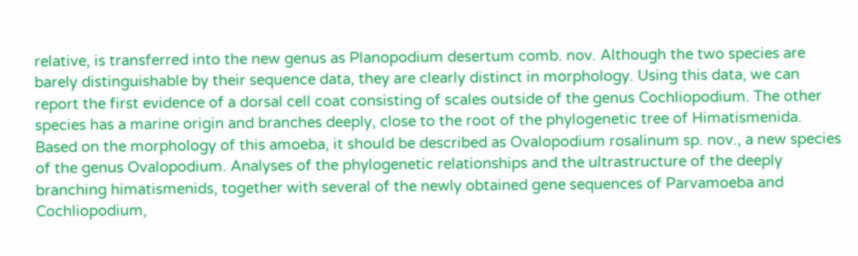relative, is transferred into the new genus as Planopodium desertum comb. nov. Although the two species are barely distinguishable by their sequence data, they are clearly distinct in morphology. Using this data, we can report the first evidence of a dorsal cell coat consisting of scales outside of the genus Cochliopodium. The other species has a marine origin and branches deeply, close to the root of the phylogenetic tree of Himatismenida. Based on the morphology of this amoeba, it should be described as Ovalopodium rosalinum sp. nov., a new species of the genus Ovalopodium. Analyses of the phylogenetic relationships and the ultrastructure of the deeply branching himatismenids, together with several of the newly obtained gene sequences of Parvamoeba and Cochliopodium,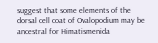suggest that some elements of the dorsal cell coat of Ovalopodium may be ancestral for Himatismenida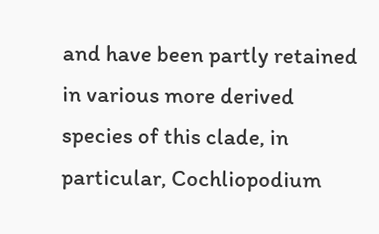and have been partly retained in various more derived species of this clade, in particular, Cochliopodium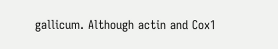gallicum. Although actin and Cox1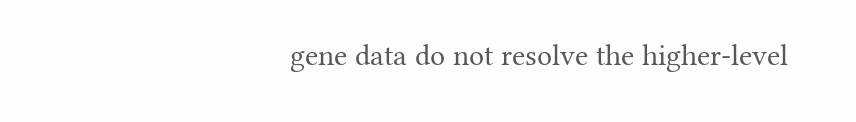gene data do not resolve the higher-level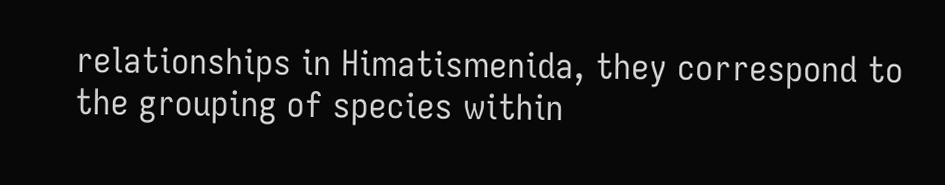relationships in Himatismenida, they correspond to the grouping of species within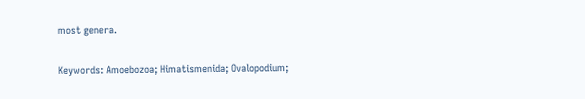most genera.

Keywords: Amoebozoa; Himatismenida; Ovalopodium;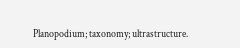Planopodium; taxonomy; ultrastructure.